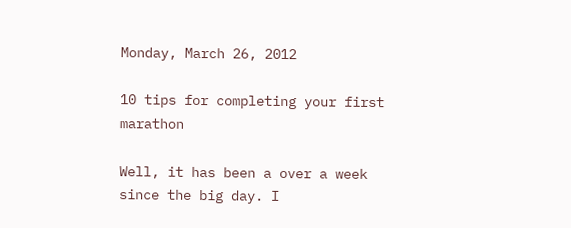Monday, March 26, 2012

10 tips for completing your first marathon

Well, it has been a over a week since the big day. I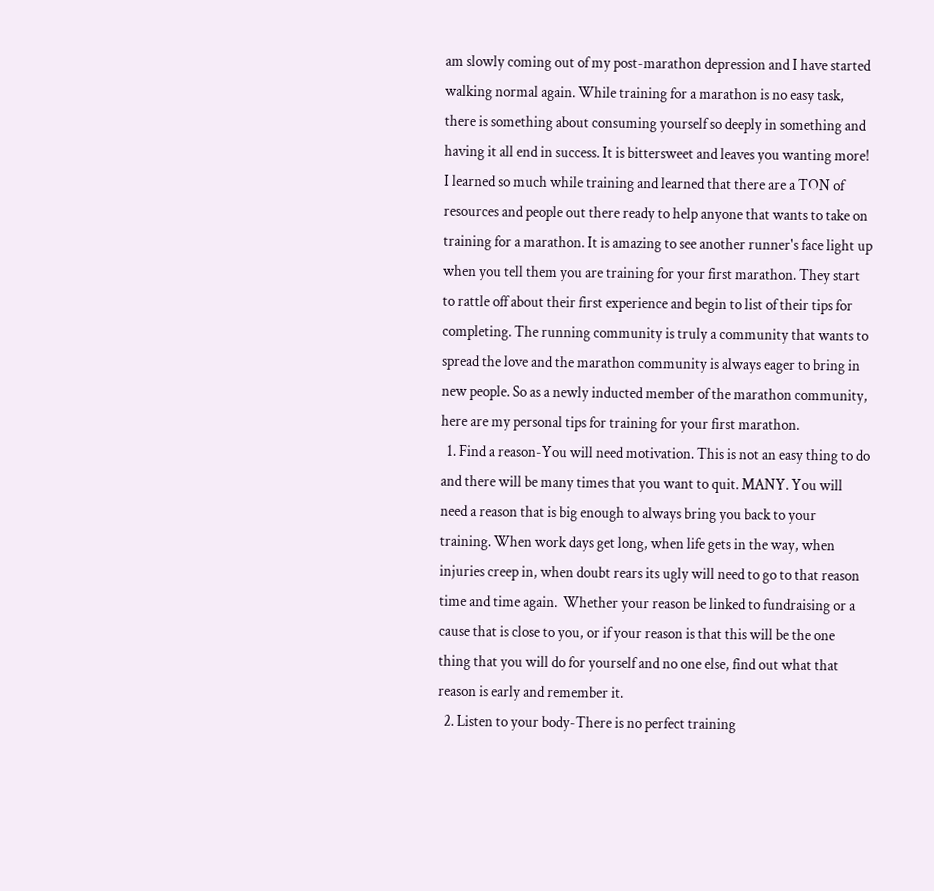am slowly coming out of my post-marathon depression and I have started walking normal again. While training for a marathon is no easy task, there is something about consuming yourself so deeply in something and having it all end in success. It is bittersweet and leaves you wanting more!
I learned so much while training and learned that there are a TON of resources and people out there ready to help anyone that wants to take on training for a marathon. It is amazing to see another runner's face light up when you tell them you are training for your first marathon. They start to rattle off about their first experience and begin to list of their tips for completing. The running community is truly a community that wants to spread the love and the marathon community is always eager to bring in new people. So as a newly inducted member of the marathon community, here are my personal tips for training for your first marathon.
  1. Find a reason-You will need motivation. This is not an easy thing to do and there will be many times that you want to quit. MANY. You will need a reason that is big enough to always bring you back to your training. When work days get long, when life gets in the way, when injuries creep in, when doubt rears its ugly will need to go to that reason time and time again.  Whether your reason be linked to fundraising or a cause that is close to you, or if your reason is that this will be the one thing that you will do for yourself and no one else, find out what that reason is early and remember it.
  2. Listen to your body-There is no perfect training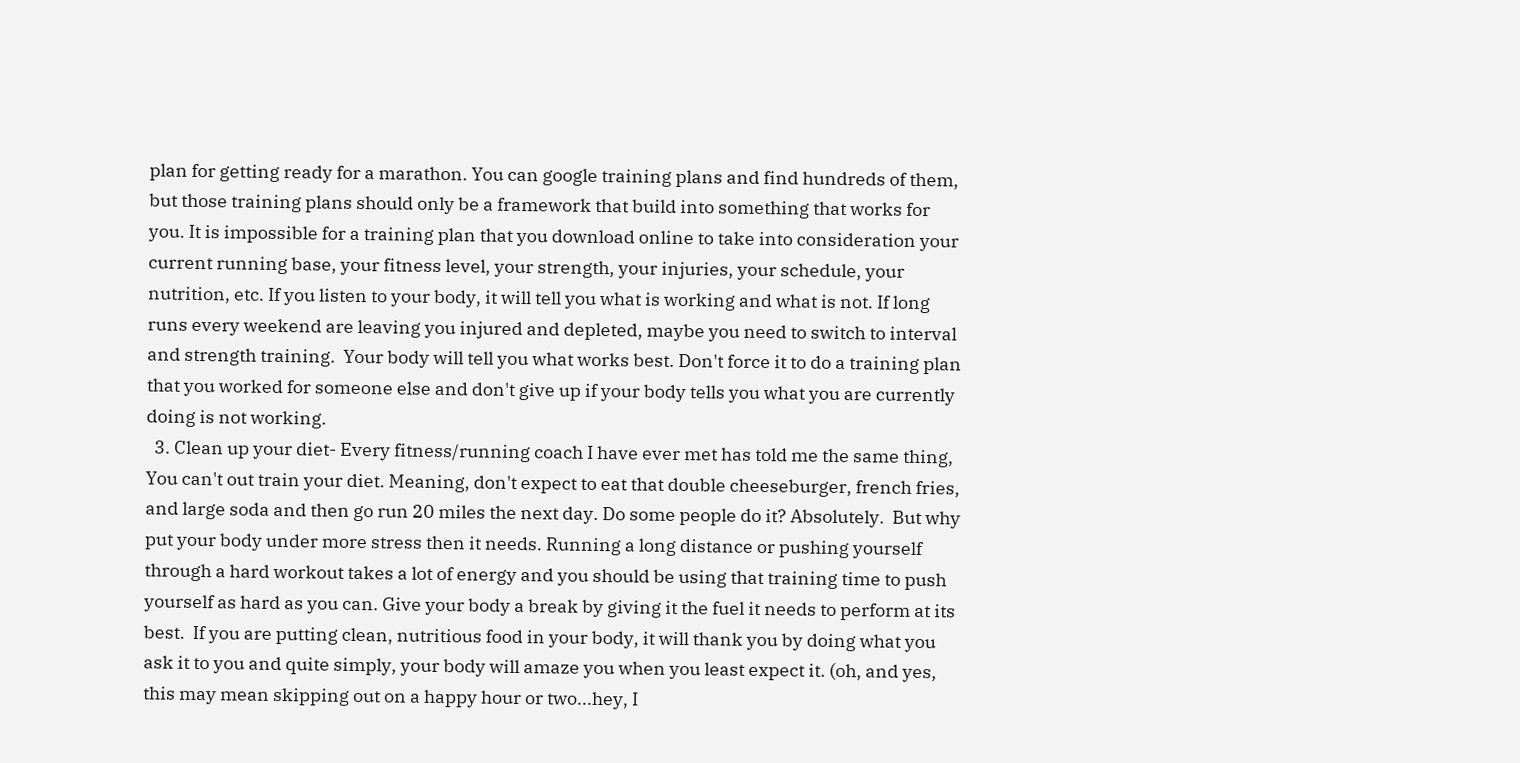plan for getting ready for a marathon. You can google training plans and find hundreds of them, but those training plans should only be a framework that build into something that works for you. It is impossible for a training plan that you download online to take into consideration your current running base, your fitness level, your strength, your injuries, your schedule, your nutrition, etc. If you listen to your body, it will tell you what is working and what is not. If long runs every weekend are leaving you injured and depleted, maybe you need to switch to interval and strength training.  Your body will tell you what works best. Don't force it to do a training plan that you worked for someone else and don't give up if your body tells you what you are currently doing is not working.
  3. Clean up your diet- Every fitness/running coach I have ever met has told me the same thing, You can't out train your diet. Meaning, don't expect to eat that double cheeseburger, french fries, and large soda and then go run 20 miles the next day. Do some people do it? Absolutely.  But why put your body under more stress then it needs. Running a long distance or pushing yourself through a hard workout takes a lot of energy and you should be using that training time to push yourself as hard as you can. Give your body a break by giving it the fuel it needs to perform at its best.  If you are putting clean, nutritious food in your body, it will thank you by doing what you ask it to you and quite simply, your body will amaze you when you least expect it. (oh, and yes, this may mean skipping out on a happy hour or two...hey, I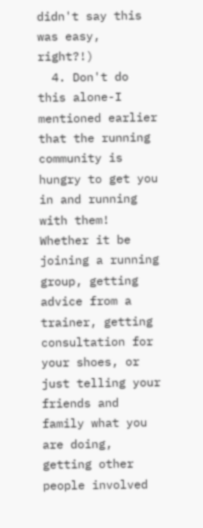didn't say this was easy, right?!)
  4. Don't do this alone-I mentioned earlier that the running community is hungry to get you in and running with them! Whether it be joining a running group, getting advice from a trainer, getting consultation for your shoes, or just telling your friends and family what you are doing, getting other people involved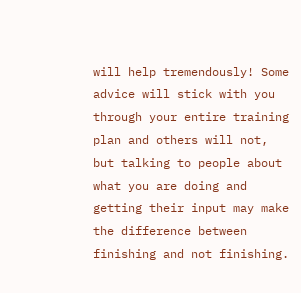will help tremendously! Some advice will stick with you through your entire training plan and others will not, but talking to people about what you are doing and getting their input may make the difference between finishing and not finishing.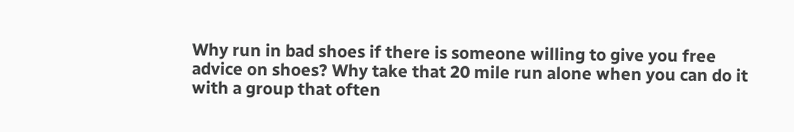Why run in bad shoes if there is someone willing to give you free advice on shoes? Why take that 20 mile run alone when you can do it with a group that often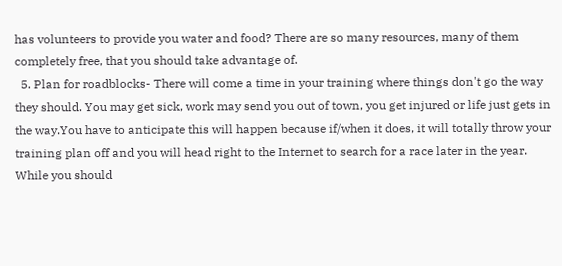has volunteers to provide you water and food? There are so many resources, many of them completely free, that you should take advantage of.
  5. Plan for roadblocks- There will come a time in your training where things don't go the way they should. You may get sick, work may send you out of town, you get injured or life just gets in the way.You have to anticipate this will happen because if/when it does, it will totally throw your training plan off and you will head right to the Internet to search for a race later in the year. While you should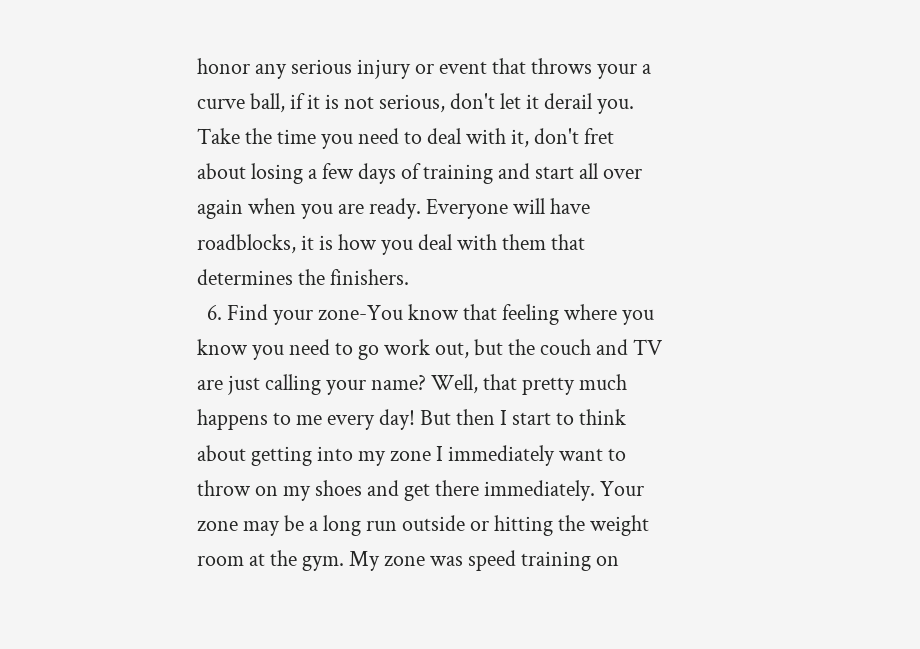honor any serious injury or event that throws your a curve ball, if it is not serious, don't let it derail you. Take the time you need to deal with it, don't fret about losing a few days of training and start all over again when you are ready. Everyone will have roadblocks, it is how you deal with them that determines the finishers.
  6. Find your zone-You know that feeling where you know you need to go work out, but the couch and TV are just calling your name? Well, that pretty much happens to me every day! But then I start to think about getting into my zone I immediately want to throw on my shoes and get there immediately. Your zone may be a long run outside or hitting the weight room at the gym. My zone was speed training on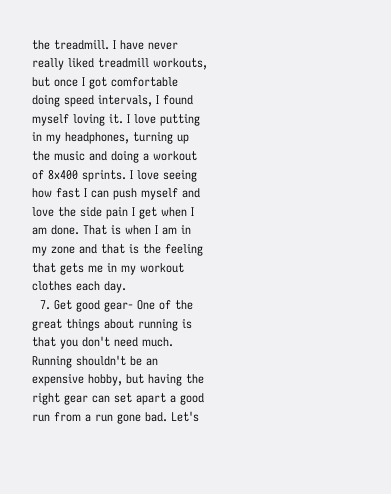the treadmill. I have never really liked treadmill workouts, but once I got comfortable doing speed intervals, I found myself loving it. I love putting in my headphones, turning up the music and doing a workout of 8x400 sprints. I love seeing how fast I can push myself and love the side pain I get when I am done. That is when I am in my zone and that is the feeling that gets me in my workout clothes each day.
  7. Get good gear- One of the great things about running is that you don't need much. Running shouldn't be an expensive hobby, but having the right gear can set apart a good run from a run gone bad. Let's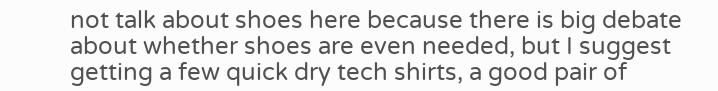not talk about shoes here because there is big debate about whether shoes are even needed, but I suggest getting a few quick dry tech shirts, a good pair of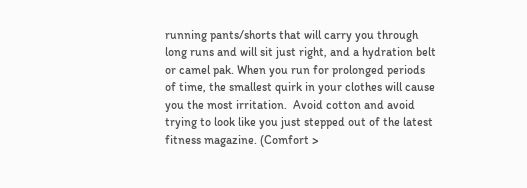running pants/shorts that will carry you through long runs and will sit just right, and a hydration belt or camel pak. When you run for prolonged periods of time, the smallest quirk in your clothes will cause you the most irritation.  Avoid cotton and avoid trying to look like you just stepped out of the latest fitness magazine. (Comfort >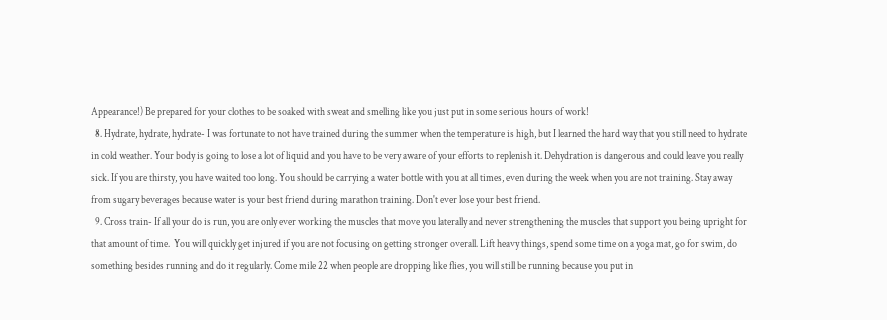Appearance!) Be prepared for your clothes to be soaked with sweat and smelling like you just put in some serious hours of work!
  8. Hydrate, hydrate, hydrate- I was fortunate to not have trained during the summer when the temperature is high, but I learned the hard way that you still need to hydrate in cold weather. Your body is going to lose a lot of liquid and you have to be very aware of your efforts to replenish it. Dehydration is dangerous and could leave you really sick. If you are thirsty, you have waited too long. You should be carrying a water bottle with you at all times, even during the week when you are not training. Stay away from sugary beverages because water is your best friend during marathon training. Don't ever lose your best friend.
  9. Cross train- If all your do is run, you are only ever working the muscles that move you laterally and never strengthening the muscles that support you being upright for that amount of time.  You will quickly get injured if you are not focusing on getting stronger overall. Lift heavy things, spend some time on a yoga mat, go for swim, do something besides running and do it regularly. Come mile 22 when people are dropping like flies, you will still be running because you put in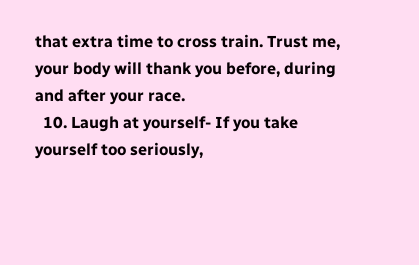that extra time to cross train. Trust me, your body will thank you before, during and after your race.
  10. Laugh at yourself- If you take yourself too seriously,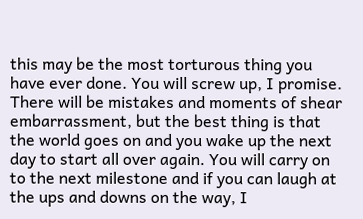this may be the most torturous thing you have ever done. You will screw up, I promise. There will be mistakes and moments of shear embarrassment, but the best thing is that the world goes on and you wake up the next day to start all over again. You will carry on to the next milestone and if you can laugh at the ups and downs on the way, I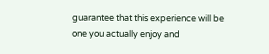guarantee that this experience will be one you actually enjoy and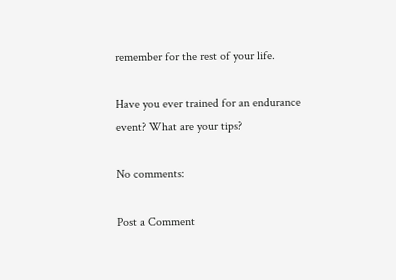remember for the rest of your life.

Have you ever trained for an endurance event? What are your tips?

No comments:

Post a Comment